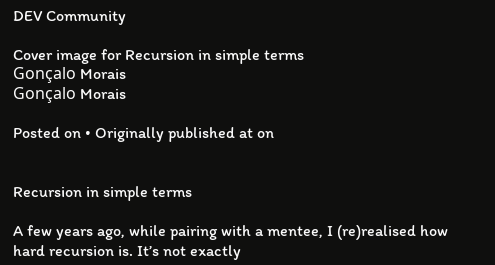DEV Community

Cover image for Recursion in simple terms
Gonçalo Morais
Gonçalo Morais

Posted on • Originally published at on


Recursion in simple terms

A few years ago, while pairing with a mentee, I (re)realised how hard recursion is. It’s not exactly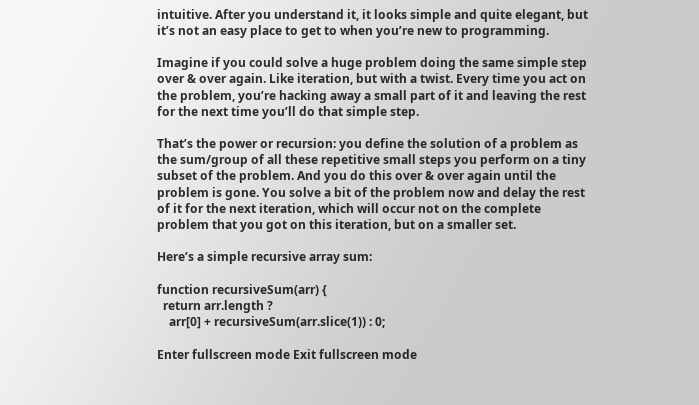intuitive. After you understand it, it looks simple and quite elegant, but it’s not an easy place to get to when you’re new to programming.

Imagine if you could solve a huge problem doing the same simple step over & over again. Like iteration, but with a twist. Every time you act on the problem, you’re hacking away a small part of it and leaving the rest for the next time you’ll do that simple step.

That’s the power or recursion: you define the solution of a problem as the sum/group of all these repetitive small steps you perform on a tiny subset of the problem. And you do this over & over again until the problem is gone. You solve a bit of the problem now and delay the rest of it for the next iteration, which will occur not on the complete problem that you got on this iteration, but on a smaller set.

Here’s a simple recursive array sum:

function recursiveSum(arr) {
  return arr.length ?
    arr[0] + recursiveSum(arr.slice(1)) : 0;

Enter fullscreen mode Exit fullscreen mode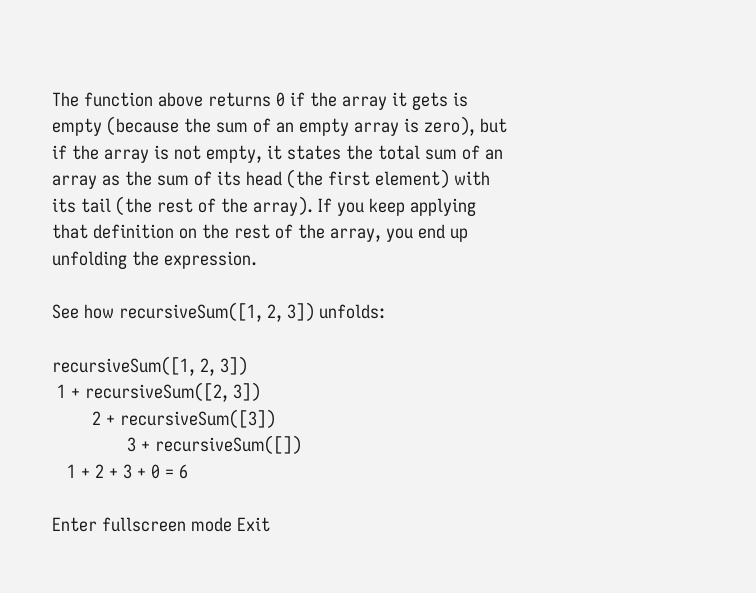The function above returns 0 if the array it gets is empty (because the sum of an empty array is zero), but if the array is not empty, it states the total sum of an array as the sum of its head (the first element) with its tail (the rest of the array). If you keep applying that definition on the rest of the array, you end up unfolding the expression.

See how recursiveSum([1, 2, 3]) unfolds:

recursiveSum([1, 2, 3])
 1 + recursiveSum([2, 3])
        2 + recursiveSum([3])
               3 + recursiveSum([])
   1 + 2 + 3 + 0 = 6

Enter fullscreen mode Exit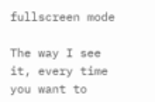fullscreen mode

The way I see it, every time you want to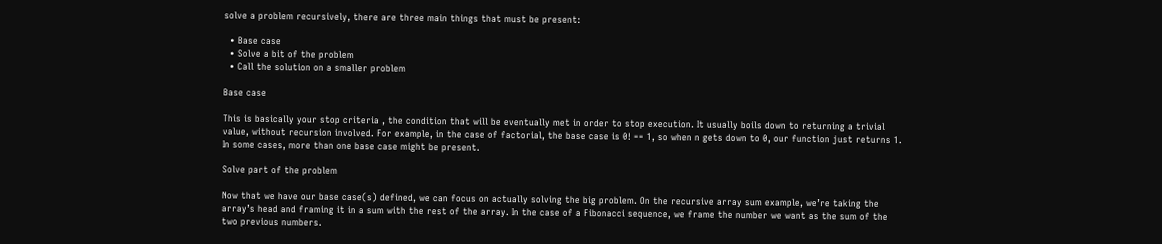solve a problem recursively, there are three main things that must be present:

  • Base case
  • Solve a bit of the problem
  • Call the solution on a smaller problem

Base case

This is basically your stop criteria , the condition that will be eventually met in order to stop execution. It usually boils down to returning a trivial value, without recursion involved. For example, in the case of factorial, the base case is 0! == 1, so when n gets down to 0, our function just returns 1. In some cases, more than one base case might be present.

Solve part of the problem

Now that we have our base case(s) defined, we can focus on actually solving the big problem. On the recursive array sum example, we’re taking the array’s head and framing it in a sum with the rest of the array. In the case of a Fibonacci sequence, we frame the number we want as the sum of the two previous numbers.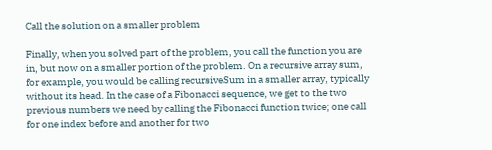Call the solution on a smaller problem

Finally, when you solved part of the problem, you call the function you are in, but now on a smaller portion of the problem. On a recursive array sum, for example, you would be calling recursiveSum in a smaller array, typically without its head. In the case of a Fibonacci sequence, we get to the two previous numbers we need by calling the Fibonacci function twice; one call for one index before and another for two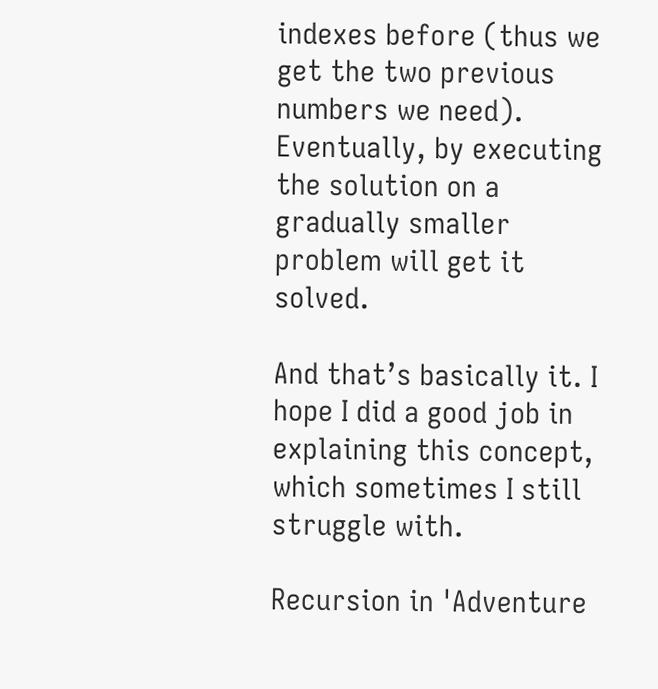indexes before (thus we get the two previous numbers we need). Eventually, by executing the solution on a gradually smaller problem will get it solved.

And that’s basically it. I hope I did a good job in explaining this concept, which sometimes I still struggle with.

Recursion in 'Adventure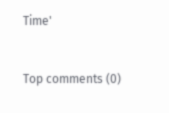Time'


Top comments (0)